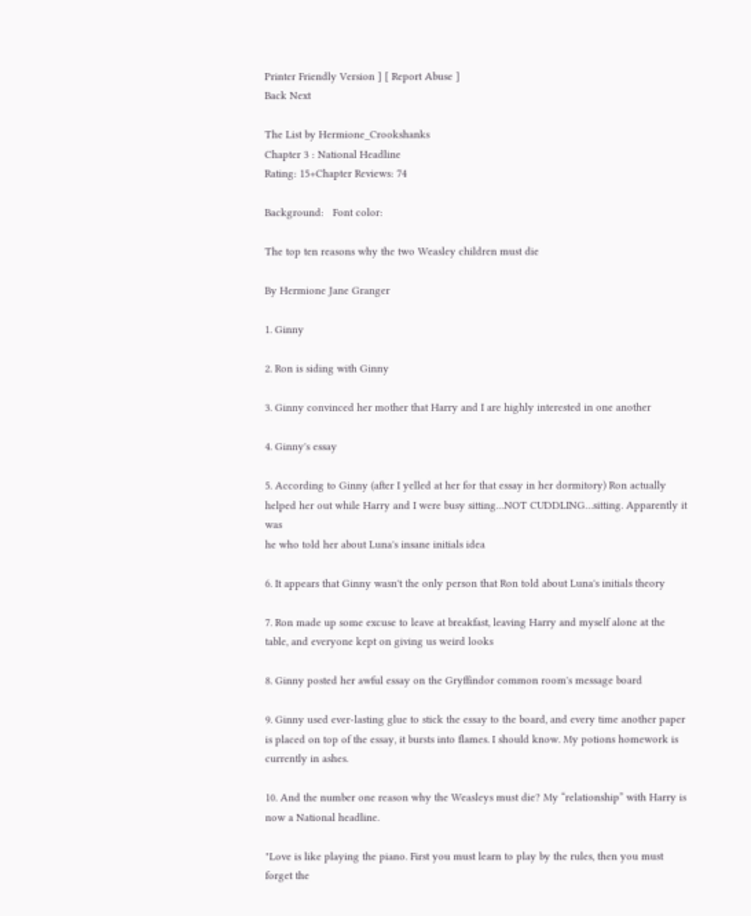Printer Friendly Version ] [ Report Abuse ]
Back Next

The List by Hermione_Crookshanks
Chapter 3 : National Headline
Rating: 15+Chapter Reviews: 74

Background:   Font color:

The top ten reasons why the two Weasley children must die

By Hermione Jane Granger

1. Ginny

2. Ron is siding with Ginny

3. Ginny convinced her mother that Harry and I are highly interested in one another

4. Ginny's essay

5. According to Ginny (after I yelled at her for that essay in her dormitory) Ron actually helped her out while Harry and I were busy sitting…NOT CUDDLING…sitting. Apparently it was
he who told her about Luna's insane initials idea

6. It appears that Ginny wasn't the only person that Ron told about Luna's initials theory

7. Ron made up some excuse to leave at breakfast, leaving Harry and myself alone at the table, and everyone kept on giving us weird looks

8. Ginny posted her awful essay on the Gryffindor common room's message board

9. Ginny used ever-lasting glue to stick the essay to the board, and every time another paper is placed on top of the essay, it bursts into flames. I should know. My potions homework is currently in ashes.

10. And the number one reason why the Weasleys must die? My “relationship” with Harry is now a National headline.

"Love is like playing the piano. First you must learn to play by the rules, then you must forget the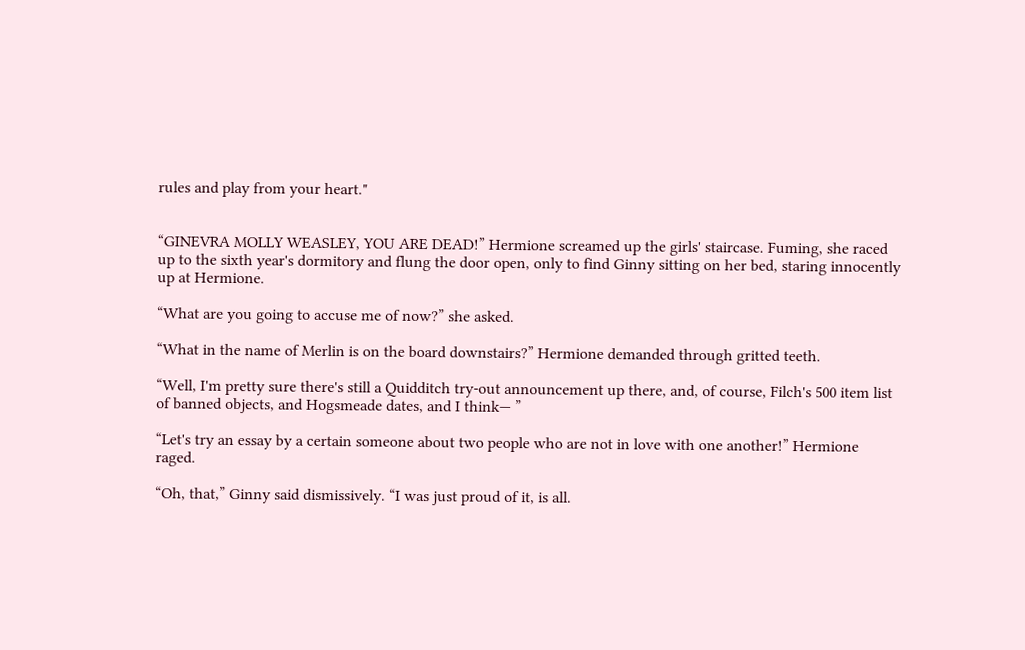rules and play from your heart."


“GINEVRA MOLLY WEASLEY, YOU ARE DEAD!” Hermione screamed up the girls' staircase. Fuming, she raced up to the sixth year's dormitory and flung the door open, only to find Ginny sitting on her bed, staring innocently up at Hermione.

“What are you going to accuse me of now?” she asked.

“What in the name of Merlin is on the board downstairs?” Hermione demanded through gritted teeth.

“Well, I'm pretty sure there's still a Quidditch try-out announcement up there, and, of course, Filch's 500 item list of banned objects, and Hogsmeade dates, and I think— ”

“Let's try an essay by a certain someone about two people who are not in love with one another!” Hermione raged.

“Oh, that,” Ginny said dismissively. “I was just proud of it, is all.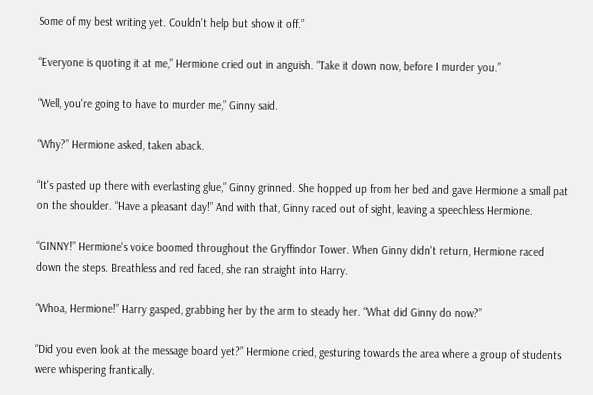Some of my best writing yet. Couldn't help but show it off.”

“Everyone is quoting it at me,” Hermione cried out in anguish. “Take it down now, before I murder you.”

“Well, you're going to have to murder me,” Ginny said.

“Why?” Hermione asked, taken aback.

“It's pasted up there with everlasting glue,” Ginny grinned. She hopped up from her bed and gave Hermione a small pat on the shoulder. “Have a pleasant day!” And with that, Ginny raced out of sight, leaving a speechless Hermione.

“GINNY!” Hermione's voice boomed throughout the Gryffindor Tower. When Ginny didn't return, Hermione raced down the steps. Breathless and red faced, she ran straight into Harry.

“Whoa, Hermione!” Harry gasped, grabbing her by the arm to steady her. “What did Ginny do now?”

“Did you even look at the message board yet?” Hermione cried, gesturing towards the area where a group of students were whispering frantically.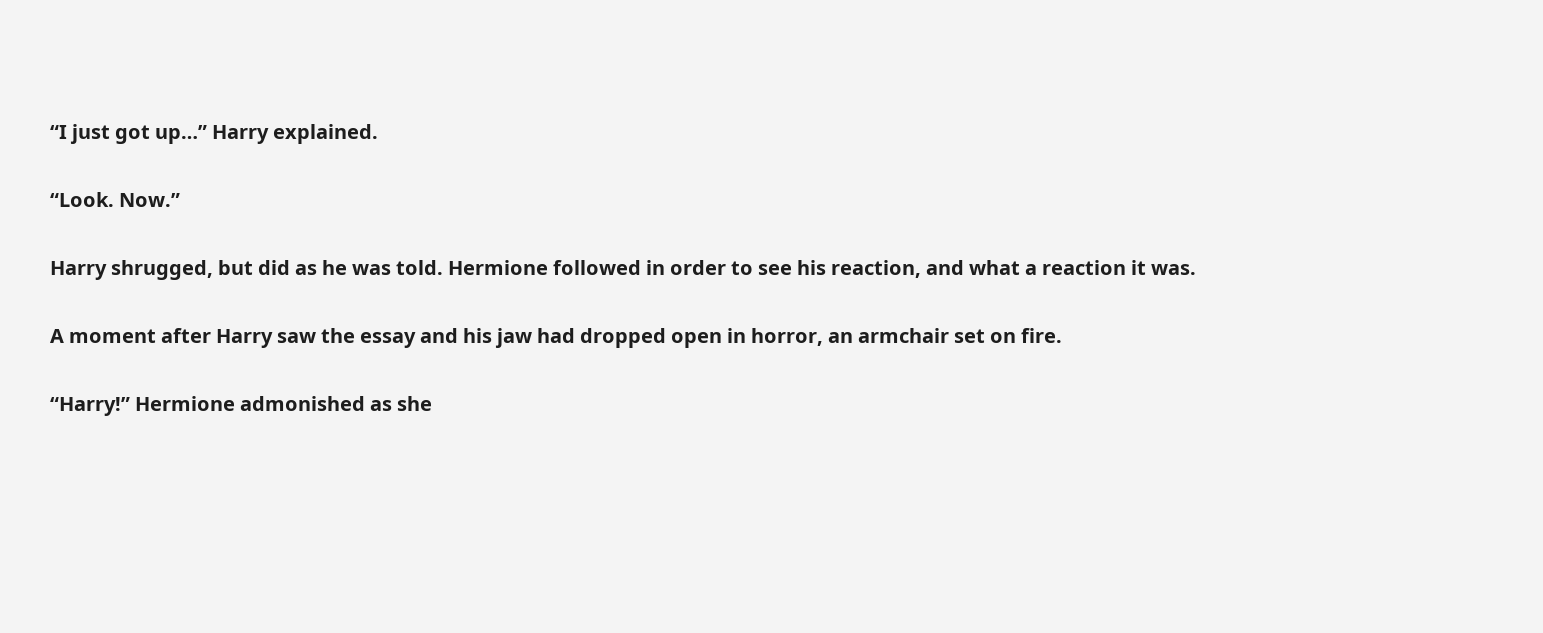“I just got up…” Harry explained.

“Look. Now.”

Harry shrugged, but did as he was told. Hermione followed in order to see his reaction, and what a reaction it was.

A moment after Harry saw the essay and his jaw had dropped open in horror, an armchair set on fire.

“Harry!” Hermione admonished as she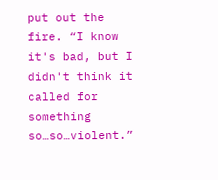put out the fire. “I know it's bad, but I didn't think it called for something so…so…violent.”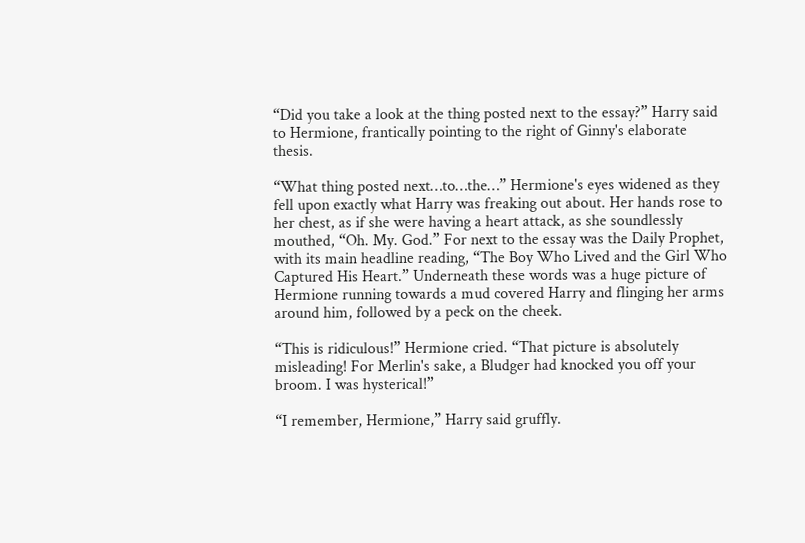“Did you take a look at the thing posted next to the essay?” Harry said to Hermione, frantically pointing to the right of Ginny's elaborate thesis.

“What thing posted next…to…the…” Hermione's eyes widened as they fell upon exactly what Harry was freaking out about. Her hands rose to her chest, as if she were having a heart attack, as she soundlessly mouthed, “Oh. My. God.” For next to the essay was the Daily Prophet, with its main headline reading, “The Boy Who Lived and the Girl Who Captured His Heart.” Underneath these words was a huge picture of Hermione running towards a mud covered Harry and flinging her arms around him, followed by a peck on the cheek.

“This is ridiculous!” Hermione cried. “That picture is absolutely misleading! For Merlin's sake, a Bludger had knocked you off your broom. I was hysterical!”

“I remember, Hermione,” Harry said gruffly.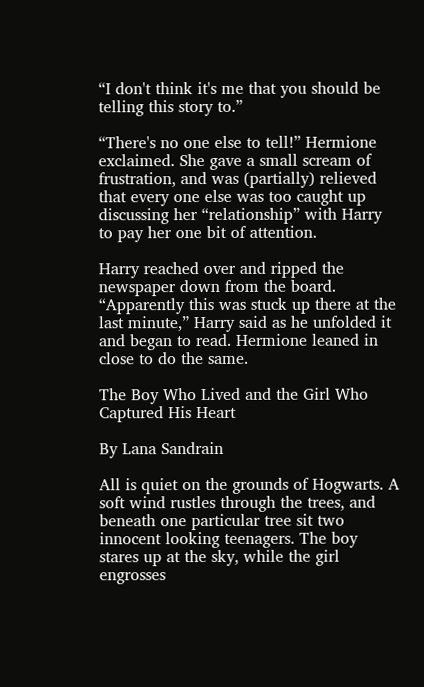“I don't think it's me that you should be telling this story to.”

“There's no one else to tell!” Hermione exclaimed. She gave a small scream of frustration, and was (partially) relieved that every one else was too caught up discussing her “relationship” with Harry to pay her one bit of attention.

Harry reached over and ripped the newspaper down from the board. “Apparently this was stuck up there at the last minute,” Harry said as he unfolded it and began to read. Hermione leaned in close to do the same.

The Boy Who Lived and the Girl Who Captured His Heart

By Lana Sandrain

All is quiet on the grounds of Hogwarts. A soft wind rustles through the trees, and beneath one particular tree sit two innocent looking teenagers. The boy stares up at the sky, while the girl engrosses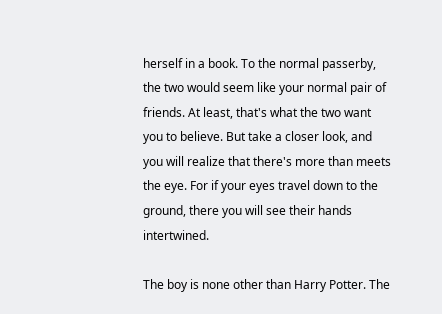herself in a book. To the normal passerby, the two would seem like your normal pair of friends. At least, that's what the two want you to believe. But take a closer look, and you will realize that there's more than meets the eye. For if your eyes travel down to the ground, there you will see their hands intertwined.

The boy is none other than Harry Potter. The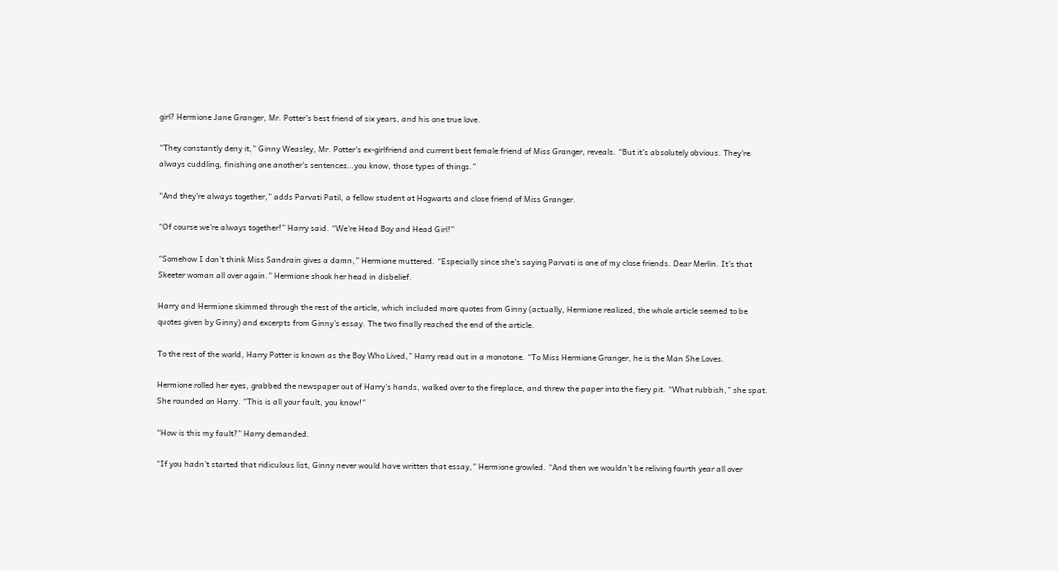girl? Hermione Jane Granger, Mr. Potter's best friend of six years, and his one true love.

“They constantly deny it,” Ginny Weasley, Mr. Potter's ex-girlfriend and current best female friend of Miss Granger, reveals. “But it's absolutely obvious. They're always cuddling, finishing one another's sentences…you know, those types of things.”

“And they're always together,” adds Parvati Patil, a fellow student at Hogwarts and close friend of Miss Granger.

“Of course we're always together!” Harry said. “We're Head Boy and Head Girl!”

“Somehow I don't think Miss Sandrain gives a damn,” Hermione muttered. “Especially since she's saying Parvati is one of my close friends. Dear Merlin. It's that Skeeter woman all over again.” Hermione shook her head in disbelief.

Harry and Hermione skimmed through the rest of the article, which included more quotes from Ginny (actually, Hermione realized, the whole article seemed to be quotes given by Ginny) and excerpts from Ginny's essay. The two finally reached the end of the article.

To the rest of the world, Harry Potter is known as the Boy Who Lived,” Harry read out in a monotone. “To Miss Hermione Granger, he is the Man She Loves.

Hermione rolled her eyes, grabbed the newspaper out of Harry's hands, walked over to the fireplace, and threw the paper into the fiery pit. “What rubbish,” she spat. She rounded on Harry. “This is all your fault, you know!”

“How is this my fault?” Harry demanded.

“If you hadn't started that ridiculous list, Ginny never would have written that essay,” Hermione growled. “And then we wouldn't be reliving fourth year all over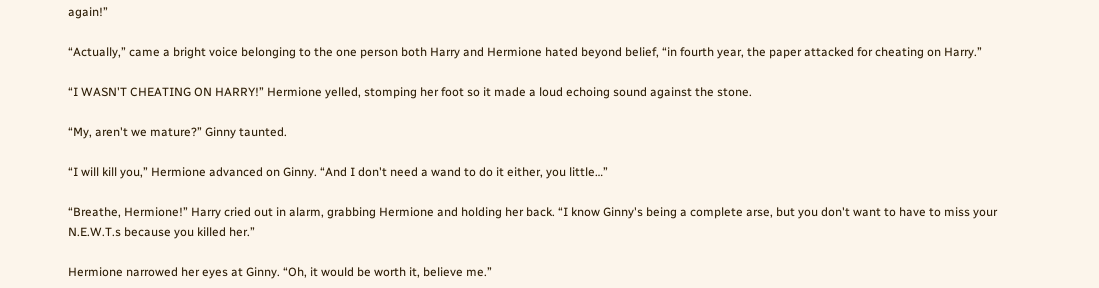again!”

“Actually,” came a bright voice belonging to the one person both Harry and Hermione hated beyond belief, “in fourth year, the paper attacked for cheating on Harry.”

“I WASN'T CHEATING ON HARRY!” Hermione yelled, stomping her foot so it made a loud echoing sound against the stone.

“My, aren't we mature?” Ginny taunted.

“I will kill you,” Hermione advanced on Ginny. “And I don't need a wand to do it either, you little…”

“Breathe, Hermione!” Harry cried out in alarm, grabbing Hermione and holding her back. “I know Ginny's being a complete arse, but you don't want to have to miss your N.E.W.T.s because you killed her.”

Hermione narrowed her eyes at Ginny. “Oh, it would be worth it, believe me.”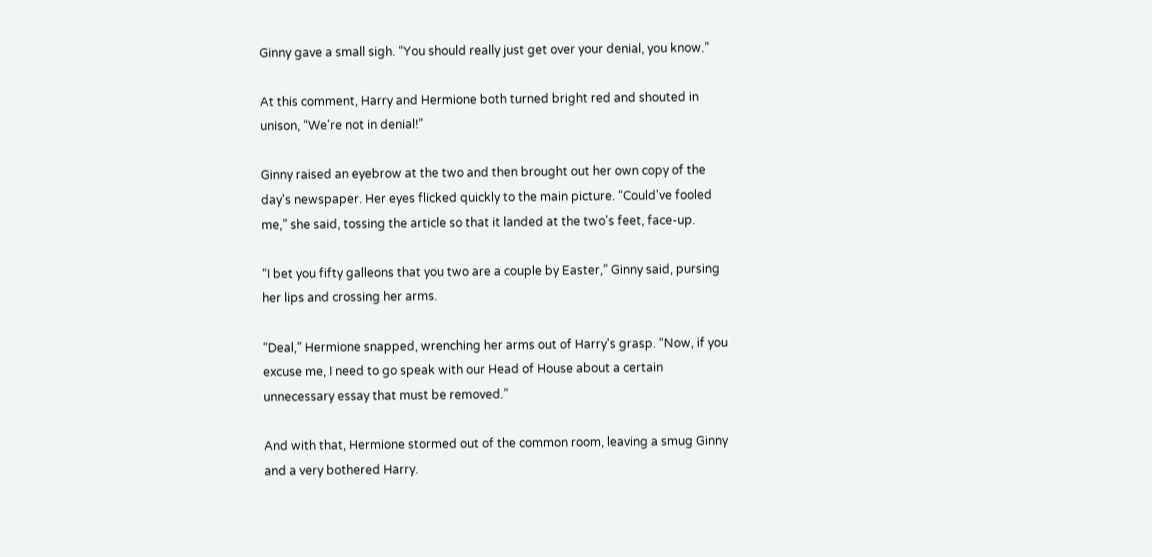Ginny gave a small sigh. “You should really just get over your denial, you know.”

At this comment, Harry and Hermione both turned bright red and shouted in unison, “We're not in denial!”

Ginny raised an eyebrow at the two and then brought out her own copy of the day's newspaper. Her eyes flicked quickly to the main picture. “Could've fooled me,” she said, tossing the article so that it landed at the two's feet, face-up.

“I bet you fifty galleons that you two are a couple by Easter,” Ginny said, pursing her lips and crossing her arms.

“Deal,” Hermione snapped, wrenching her arms out of Harry's grasp. “Now, if you excuse me, I need to go speak with our Head of House about a certain unnecessary essay that must be removed.”

And with that, Hermione stormed out of the common room, leaving a smug Ginny and a very bothered Harry.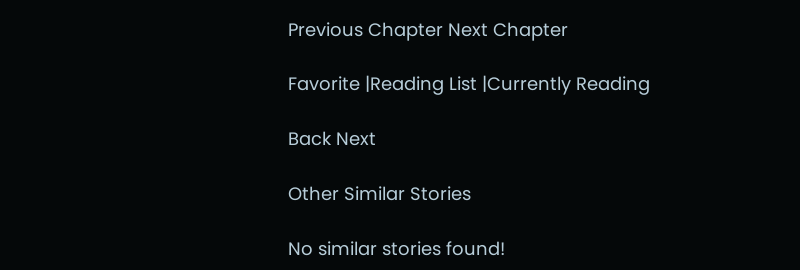Previous Chapter Next Chapter

Favorite |Reading List |Currently Reading

Back Next

Other Similar Stories

No similar stories found!